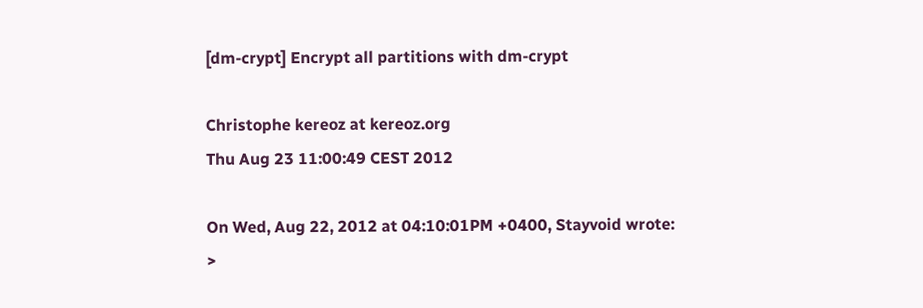[dm-crypt] Encrypt all partitions with dm-crypt

Christophe kereoz at kereoz.org
Thu Aug 23 11:00:49 CEST 2012

On Wed, Aug 22, 2012 at 04:10:01PM +0400, Stayvoid wrote:
>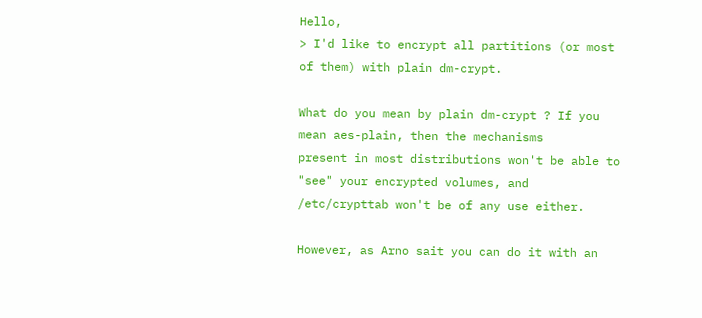Hello,
> I'd like to encrypt all partitions (or most of them) with plain dm-crypt.

What do you mean by plain dm-crypt ? If you mean aes-plain, then the mechanisms
present in most distributions won't be able to "see" your encrypted volumes, and
/etc/crypttab won't be of any use either.

However, as Arno sait you can do it with an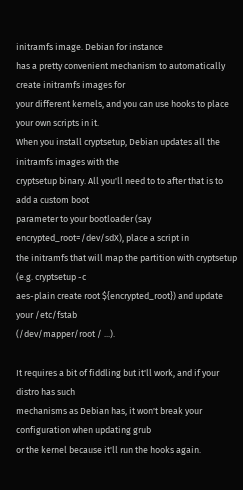initramfs image. Debian for instance
has a pretty convenient mechanism to automatically create initramfs images for
your different kernels, and you can use hooks to place your own scripts in it.
When you install cryptsetup, Debian updates all the initramfs images with the
cryptsetup binary. All you'll need to to after that is to add a custom boot
parameter to your bootloader (say encrypted_root=/dev/sdX), place a script in
the initramfs that will map the partition with cryptsetup (e.g. cryptsetup -c
aes-plain create root ${encrypted_root}) and update your /etc/fstab
(/dev/mapper/root / ...).

It requires a bit of fiddling but it'll work, and if your distro has such
mechanisms as Debian has, it won't break your configuration when updating grub
or the kernel because it'll run the hooks again.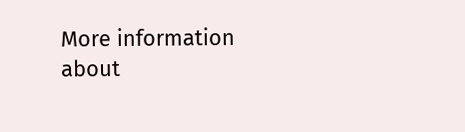More information about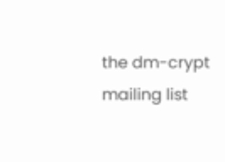the dm-crypt mailing list